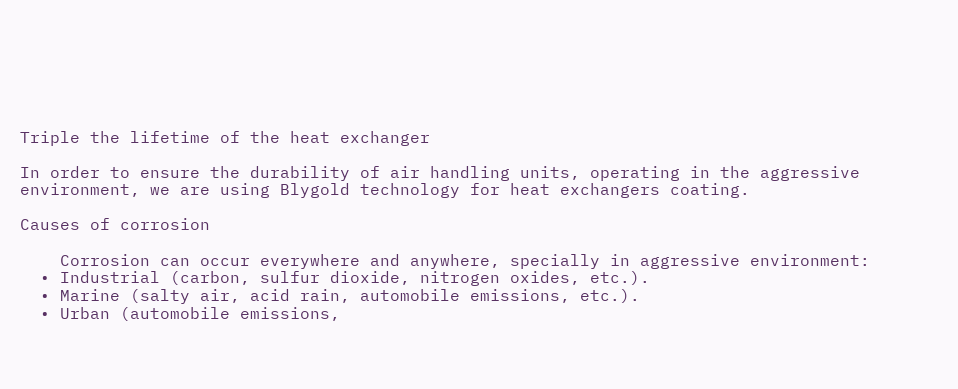Triple the lifetime of the heat exchanger

In order to ensure the durability of air handling units, operating in the aggressive environment, we are using Blygold technology for heat exchangers coating.

Causes of corrosion

    Corrosion can occur everywhere and anywhere, specially in aggressive environment:
  • Industrial (carbon, sulfur dioxide, nitrogen oxides, etc.).
  • Marine (salty air, acid rain, automobile emissions, etc.).
  • Urban (automobile emissions,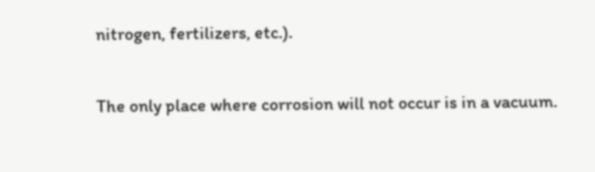nitrogen, fertilizers, etc.).

The only place where corrosion will not occur is in a vacuum.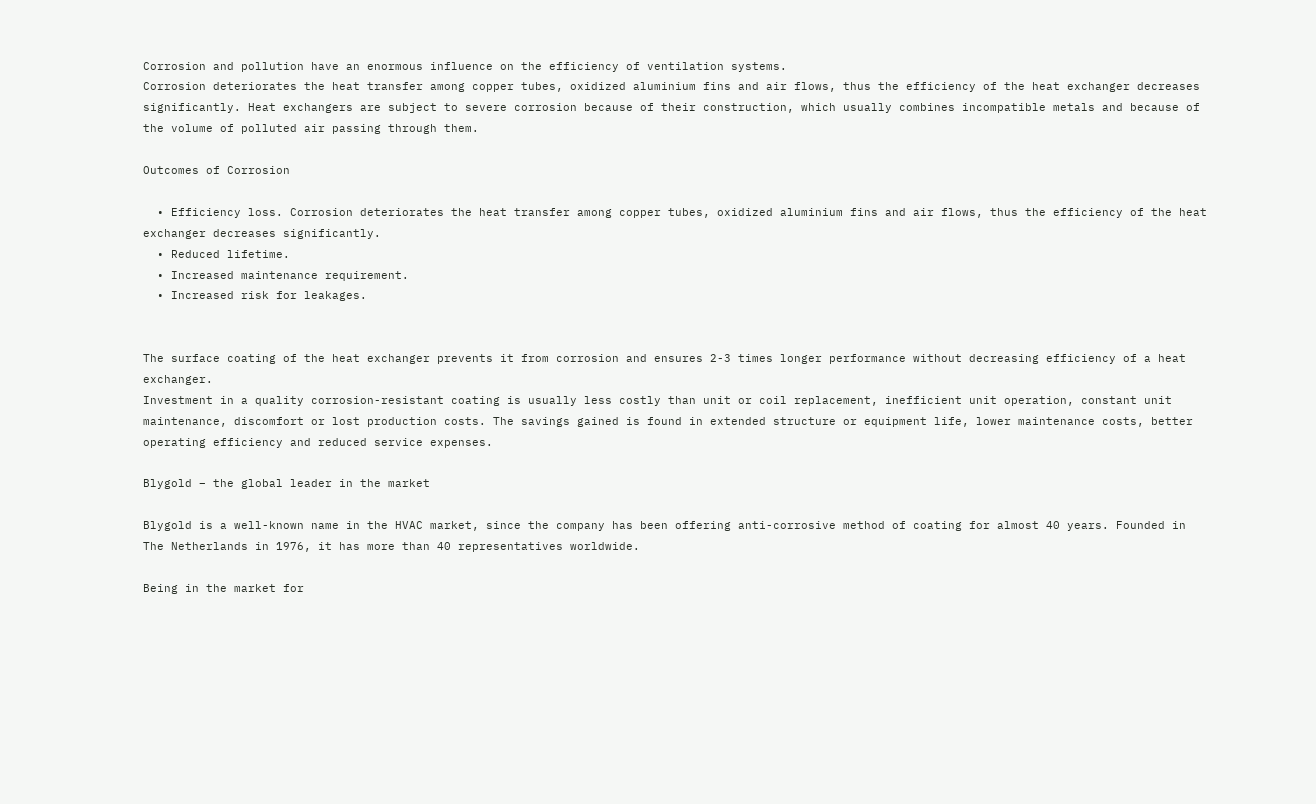Corrosion and pollution have an enormous influence on the efficiency of ventilation systems.
Corrosion deteriorates the heat transfer among copper tubes, oxidized aluminium fins and air flows, thus the efficiency of the heat exchanger decreases significantly. Heat exchangers are subject to severe corrosion because of their construction, which usually combines incompatible metals and because of the volume of polluted air passing through them.

Outcomes of Corrosion

  • Efficiency loss. Corrosion deteriorates the heat transfer among copper tubes, oxidized aluminium fins and air flows, thus the efficiency of the heat exchanger decreases significantly.
  • Reduced lifetime.
  • Increased maintenance requirement.
  • Increased risk for leakages.


The surface coating of the heat exchanger prevents it from corrosion and ensures 2-3 times longer performance without decreasing efficiency of a heat exchanger.
Investment in a quality corrosion-resistant coating is usually less costly than unit or coil replacement, inefficient unit operation, constant unit maintenance, discomfort or lost production costs. The savings gained is found in extended structure or equipment life, lower maintenance costs, better operating efficiency and reduced service expenses.

Blygold – the global leader in the market

Blygold is a well-known name in the HVAC market, since the company has been offering anti-corrosive method of coating for almost 40 years. Founded in The Netherlands in 1976, it has more than 40 representatives worldwide.

Being in the market for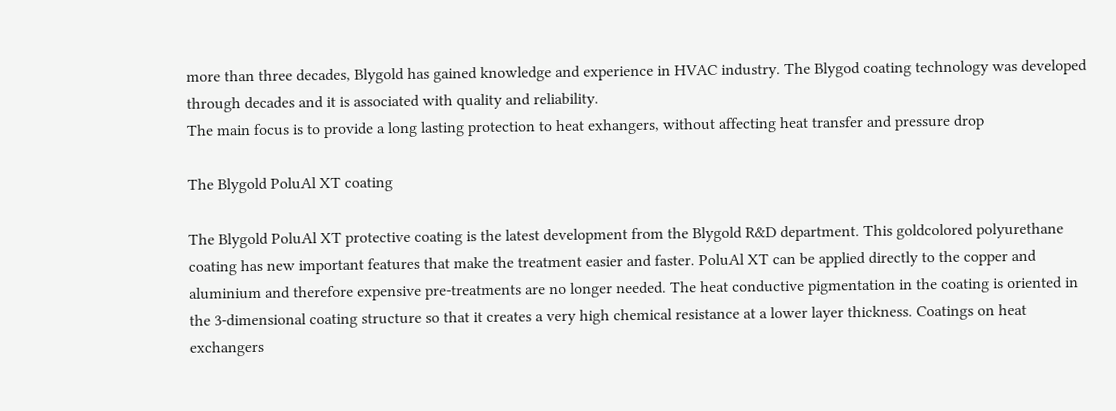more than three decades, Blygold has gained knowledge and experience in HVAC industry. The Blygod coating technology was developed through decades and it is associated with quality and reliability.
The main focus is to provide a long lasting protection to heat exhangers, without affecting heat transfer and pressure drop

The Blygold PoluAl XT coating

The Blygold PoluAl XT protective coating is the latest development from the Blygold R&D department. This goldcolored polyurethane coating has new important features that make the treatment easier and faster. PoluAl XT can be applied directly to the copper and aluminium and therefore expensive pre-treatments are no longer needed. The heat conductive pigmentation in the coating is oriented in the 3-dimensional coating structure so that it creates a very high chemical resistance at a lower layer thickness. Coatings on heat exchangers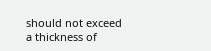should not exceed a thickness of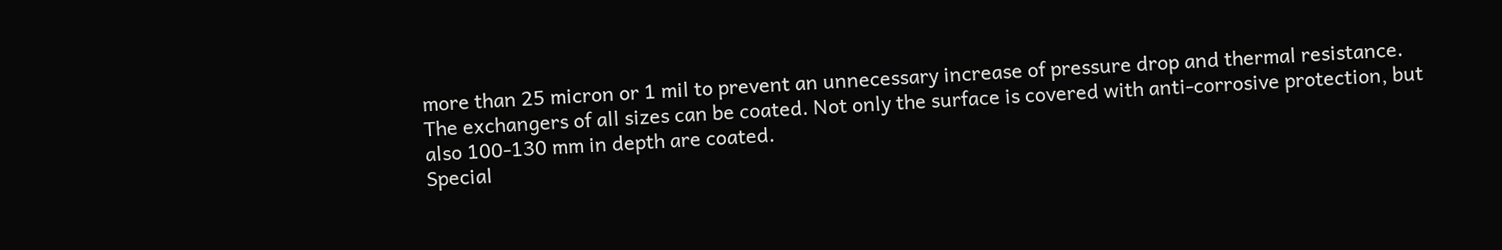more than 25 micron or 1 mil to prevent an unnecessary increase of pressure drop and thermal resistance.
The exchangers of all sizes can be coated. Not only the surface is covered with anti-corrosive protection, but also 100-130 mm in depth are coated.
Special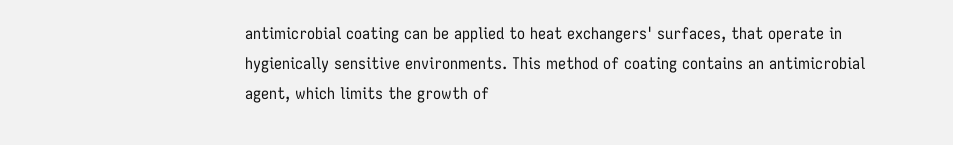antimicrobial coating can be applied to heat exchangers' surfaces, that operate in hygienically sensitive environments. This method of coating contains an antimicrobial agent, which limits the growth of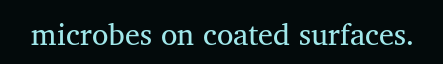microbes on coated surfaces.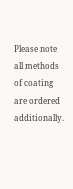Please note all methods of coating are ordered additionally.